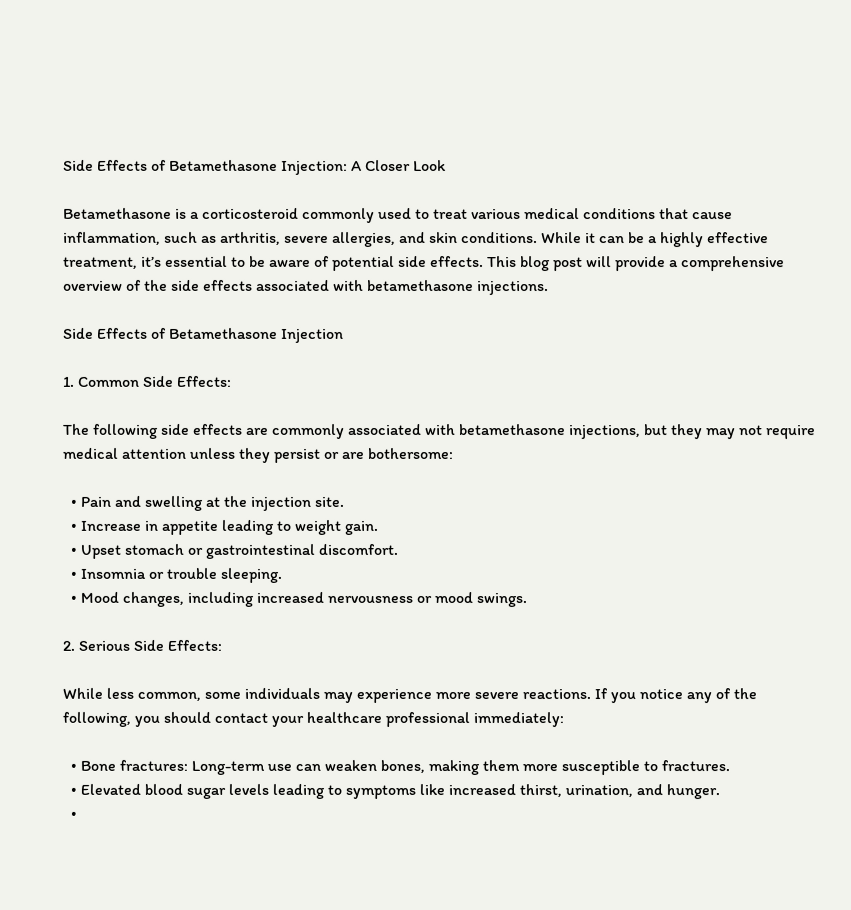Side Effects of Betamethasone Injection: A Closer Look

Betamethasone is a corticosteroid commonly used to treat various medical conditions that cause inflammation, such as arthritis, severe allergies, and skin conditions. While it can be a highly effective treatment, it’s essential to be aware of potential side effects. This blog post will provide a comprehensive overview of the side effects associated with betamethasone injections.

Side Effects of Betamethasone Injection

1. Common Side Effects:

The following side effects are commonly associated with betamethasone injections, but they may not require medical attention unless they persist or are bothersome:

  • Pain and swelling at the injection site.
  • Increase in appetite leading to weight gain.
  • Upset stomach or gastrointestinal discomfort.
  • Insomnia or trouble sleeping.
  • Mood changes, including increased nervousness or mood swings.

2. Serious Side Effects:

While less common, some individuals may experience more severe reactions. If you notice any of the following, you should contact your healthcare professional immediately:

  • Bone fractures: Long-term use can weaken bones, making them more susceptible to fractures.
  • Elevated blood sugar levels leading to symptoms like increased thirst, urination, and hunger.
  •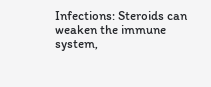Infections: Steroids can weaken the immune system,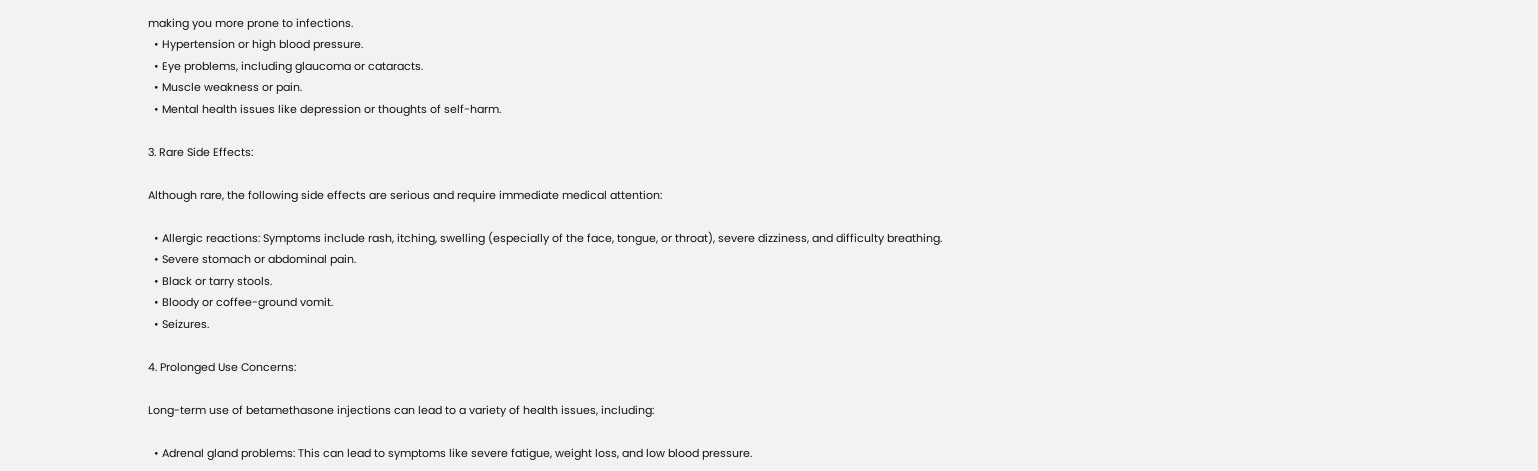making you more prone to infections.
  • Hypertension or high blood pressure.
  • Eye problems, including glaucoma or cataracts.
  • Muscle weakness or pain.
  • Mental health issues like depression or thoughts of self-harm.

3. Rare Side Effects:

Although rare, the following side effects are serious and require immediate medical attention:

  • Allergic reactions: Symptoms include rash, itching, swelling (especially of the face, tongue, or throat), severe dizziness, and difficulty breathing.
  • Severe stomach or abdominal pain.
  • Black or tarry stools.
  • Bloody or coffee-ground vomit.
  • Seizures.

4. Prolonged Use Concerns:

Long-term use of betamethasone injections can lead to a variety of health issues, including:

  • Adrenal gland problems: This can lead to symptoms like severe fatigue, weight loss, and low blood pressure.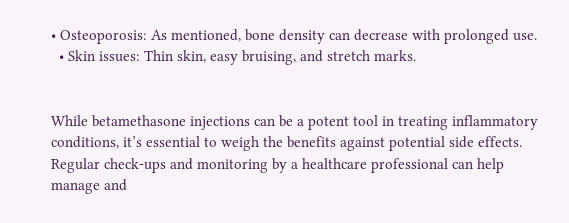• Osteoporosis: As mentioned, bone density can decrease with prolonged use.
  • Skin issues: Thin skin, easy bruising, and stretch marks.


While betamethasone injections can be a potent tool in treating inflammatory conditions, it’s essential to weigh the benefits against potential side effects. Regular check-ups and monitoring by a healthcare professional can help manage and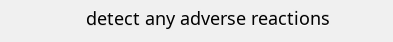detect any adverse reactions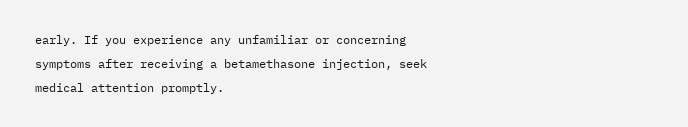early. If you experience any unfamiliar or concerning symptoms after receiving a betamethasone injection, seek medical attention promptly.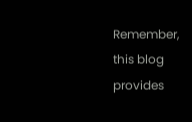Remember, this blog provides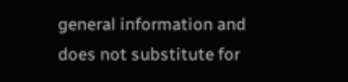general information and does not substitute for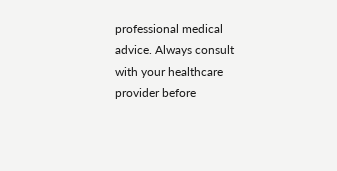professional medical advice. Always consult with your healthcare provider before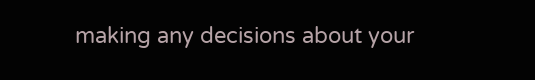making any decisions about your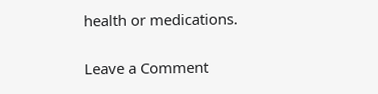health or medications.

Leave a Comment